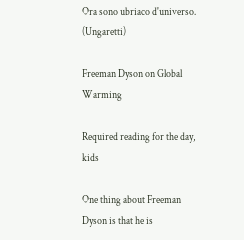Ora sono ubriaco d'universo. (Ungaretti)

Freeman Dyson on Global Warming

Required reading for the day, kids

One thing about Freeman Dyson is that he is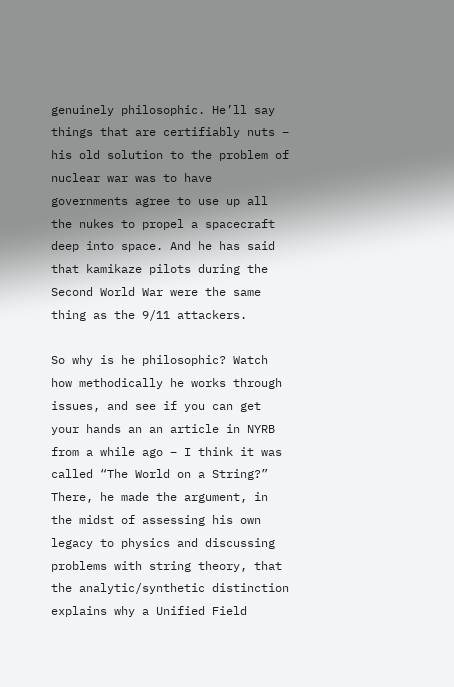genuinely philosophic. He’ll say things that are certifiably nuts – his old solution to the problem of nuclear war was to have governments agree to use up all the nukes to propel a spacecraft deep into space. And he has said that kamikaze pilots during the Second World War were the same thing as the 9/11 attackers.

So why is he philosophic? Watch how methodically he works through issues, and see if you can get your hands an an article in NYRB from a while ago – I think it was called “The World on a String?” There, he made the argument, in the midst of assessing his own legacy to physics and discussing problems with string theory, that the analytic/synthetic distinction explains why a Unified Field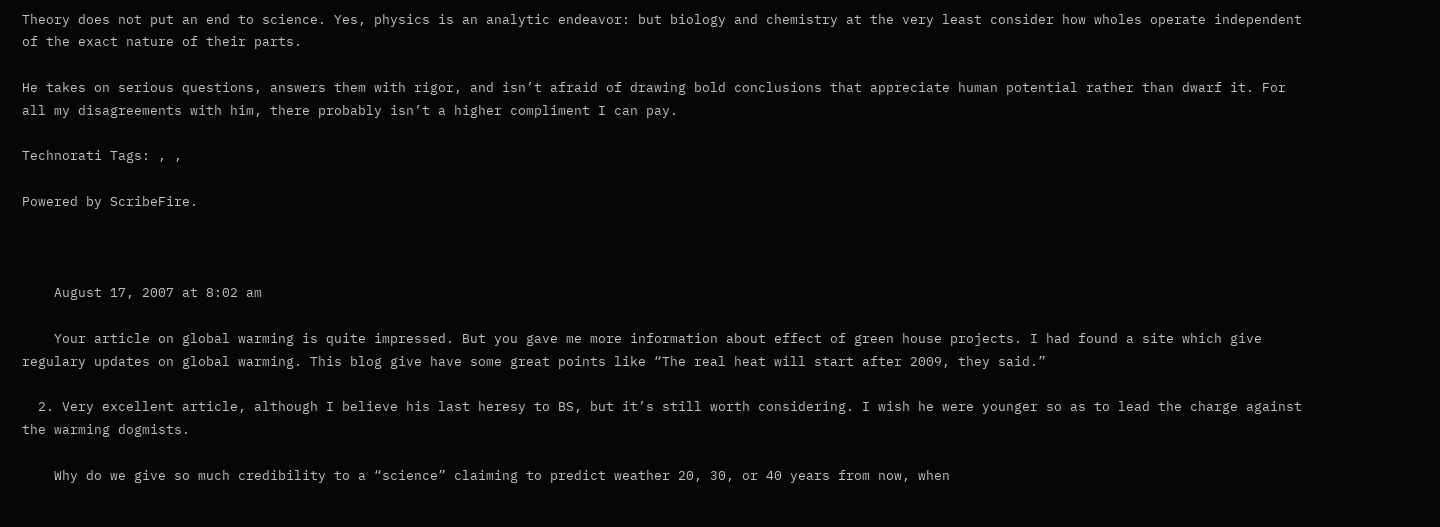Theory does not put an end to science. Yes, physics is an analytic endeavor: but biology and chemistry at the very least consider how wholes operate independent of the exact nature of their parts.

He takes on serious questions, answers them with rigor, and isn’t afraid of drawing bold conclusions that appreciate human potential rather than dwarf it. For all my disagreements with him, there probably isn’t a higher compliment I can pay.

Technorati Tags: , ,

Powered by ScribeFire.



    August 17, 2007 at 8:02 am

    Your article on global warming is quite impressed. But you gave me more information about effect of green house projects. I had found a site which give regulary updates on global warming. This blog give have some great points like “The real heat will start after 2009, they said.”

  2. Very excellent article, although I believe his last heresy to BS, but it’s still worth considering. I wish he were younger so as to lead the charge against the warming dogmists.

    Why do we give so much credibility to a “science” claiming to predict weather 20, 30, or 40 years from now, when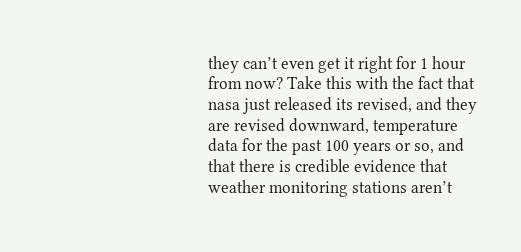they can’t even get it right for 1 hour from now? Take this with the fact that nasa just released its revised, and they are revised downward, temperature data for the past 100 years or so, and that there is credible evidence that weather monitoring stations aren’t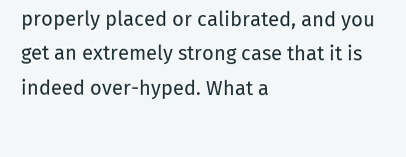properly placed or calibrated, and you get an extremely strong case that it is indeed over-hyped. What a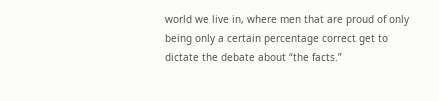world we live in, where men that are proud of only being only a certain percentage correct get to dictate the debate about “the facts.”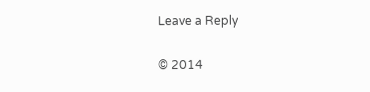Leave a Reply

© 2014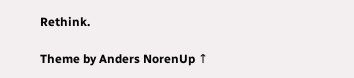Rethink.

Theme by Anders NorenUp ↑